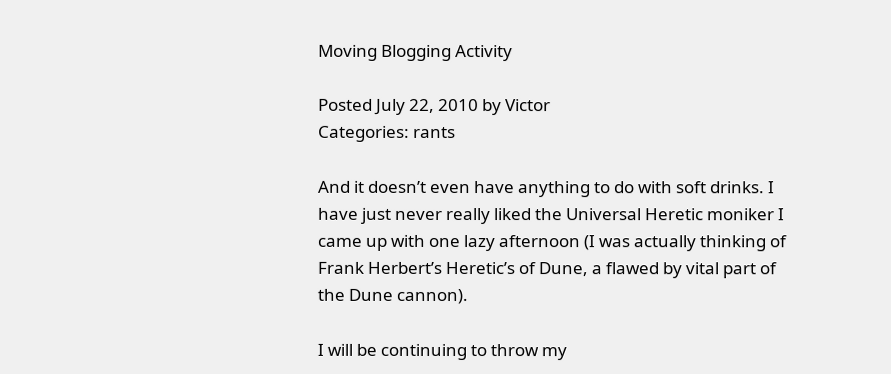Moving Blogging Activity

Posted July 22, 2010 by Victor
Categories: rants

And it doesn’t even have anything to do with soft drinks. I have just never really liked the Universal Heretic moniker I came up with one lazy afternoon (I was actually thinking of Frank Herbert’s Heretic’s of Dune, a flawed by vital part of the Dune cannon).

I will be continuing to throw my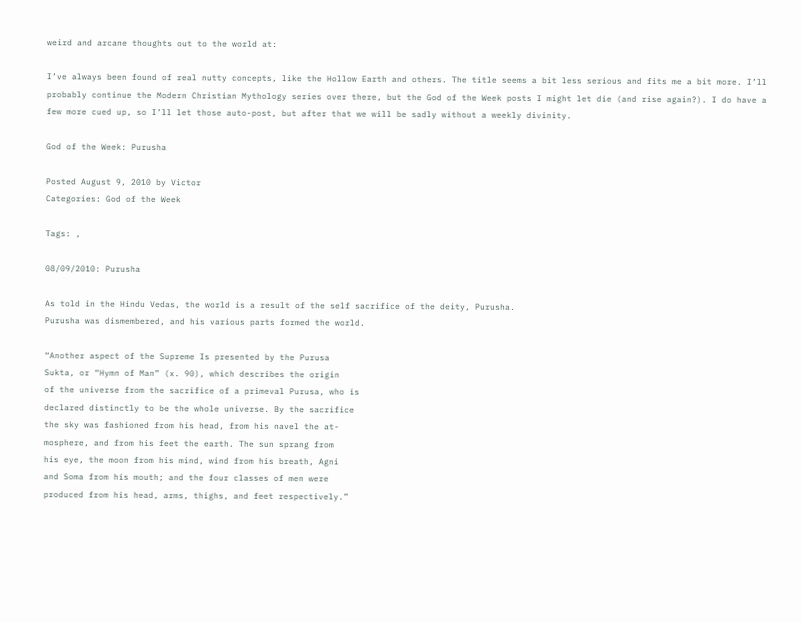weird and arcane thoughts out to the world at:

I’ve always been found of real nutty concepts, like the Hollow Earth and others. The title seems a bit less serious and fits me a bit more. I’ll probably continue the Modern Christian Mythology series over there, but the God of the Week posts I might let die (and rise again?). I do have a few more cued up, so I’ll let those auto-post, but after that we will be sadly without a weekly divinity.

God of the Week: Purusha

Posted August 9, 2010 by Victor
Categories: God of the Week

Tags: ,

08/09/2010: Purusha

As told in the Hindu Vedas, the world is a result of the self sacrifice of the deity, Purusha.
Purusha was dismembered, and his various parts formed the world.

“Another aspect of the Supreme Is presented by the Purusa
Sukta, or “Hymn of Man” (x. 90), which describes the origin
of the universe from the sacrifice of a primeval Purusa, who is
declared distinctly to be the whole universe. By the sacrifice
the sky was fashioned from his head, from his navel the at-
mosphere, and from his feet the earth. The sun sprang from
his eye, the moon from his mind, wind from his breath, Agni
and Soma from his mouth; and the four classes of men were
produced from his head, arms, thighs, and feet respectively.”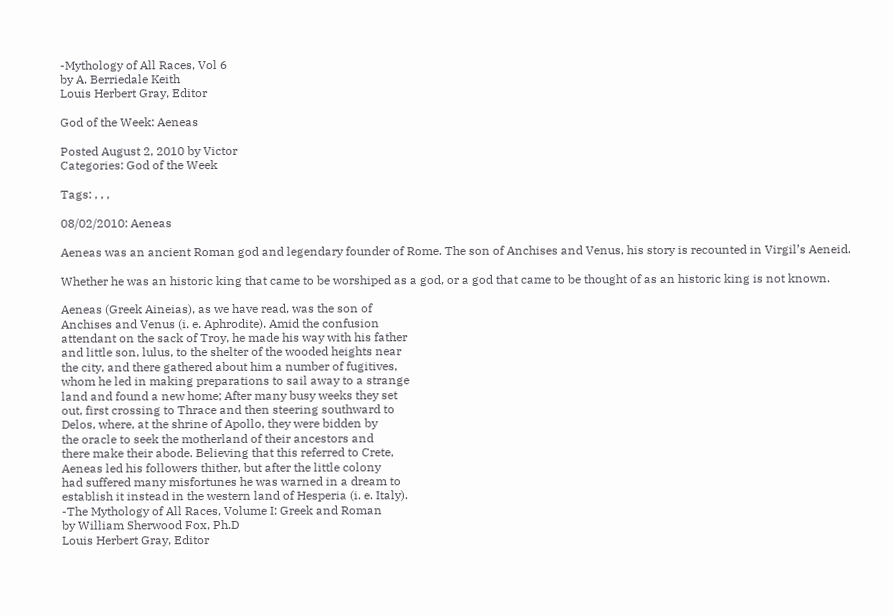-Mythology of All Races, Vol 6
by A. Berriedale Keith
Louis Herbert Gray, Editor

God of the Week: Aeneas

Posted August 2, 2010 by Victor
Categories: God of the Week

Tags: , , ,

08/02/2010: Aeneas

Aeneas was an ancient Roman god and legendary founder of Rome. The son of Anchises and Venus, his story is recounted in Virgil’s Aeneid.

Whether he was an historic king that came to be worshiped as a god, or a god that came to be thought of as an historic king is not known.

Aeneas (Greek Aineias), as we have read, was the son of
Anchises and Venus (i. e. Aphrodite). Amid the confusion
attendant on the sack of Troy, he made his way with his father
and little son, lulus, to the shelter of the wooded heights near
the city, and there gathered about him a number of fugitives,
whom he led in making preparations to sail away to a strange
land and found a new home; After many busy weeks they set
out, first crossing to Thrace and then steering southward to
Delos, where, at the shrine of Apollo, they were bidden by
the oracle to seek the motherland of their ancestors and
there make their abode. Believing that this referred to Crete,
Aeneas led his followers thither, but after the little colony
had suffered many misfortunes he was warned in a dream to
establish it instead in the western land of Hesperia (i. e. Italy).
-The Mythology of All Races, Volume I: Greek and Roman
by William Sherwood Fox, Ph.D
Louis Herbert Gray, Editor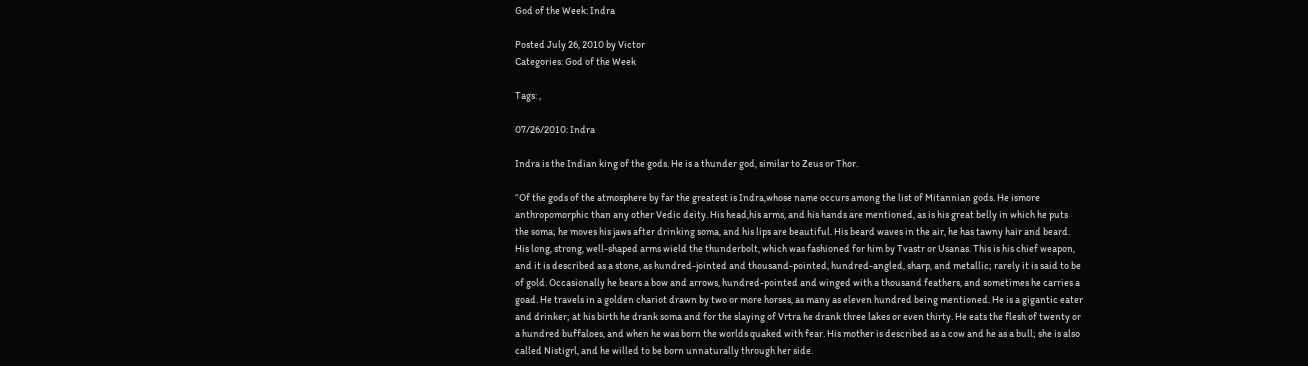God of the Week: Indra

Posted July 26, 2010 by Victor
Categories: God of the Week

Tags: ,

07/26/2010: Indra

Indra is the Indian king of the gods. He is a thunder god, similar to Zeus or Thor.

“Of the gods of the atmosphere by far the greatest is Indra,whose name occurs among the list of Mitannian gods. He ismore anthropomorphic than any other Vedic deity. His head,his arms, and his hands are mentioned, as is his great belly in which he puts the soma; he moves his jaws after drinking soma, and his lips are beautiful. His beard waves in the air, he has tawny hair and beard. His long, strong, well-shaped arms wield the thunderbolt, which was fashioned for him by Tvastr or Usanas. This is his chief weapon, and it is described as a stone, as hundred-jointed and thousand-pointed, hundred-angled, sharp, and metallic; rarely it is said to be of gold. Occasionally he bears a bow and arrows, hundred-pointed and winged with a thousand feathers, and sometimes he carries a goad. He travels in a golden chariot drawn by two or more horses, as many as eleven hundred being mentioned. He is a gigantic eater and drinker; at his birth he drank soma and for the slaying of Vrtra he drank three lakes or even thirty. He eats the flesh of twenty or a hundred buffaloes, and when he was born the worlds quaked with fear. His mother is described as a cow and he as a bull; she is also called Nistigrl, and he willed to be born unnaturally through her side.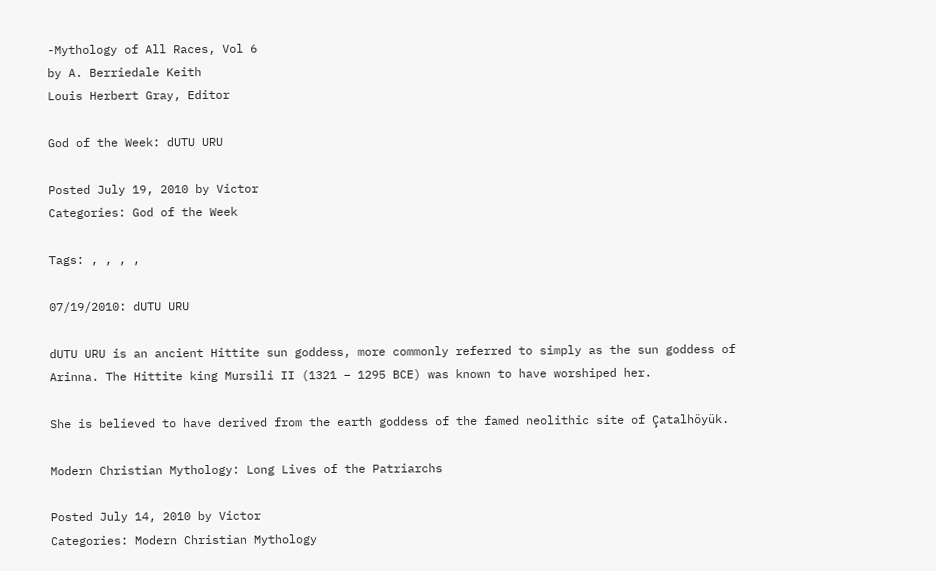-Mythology of All Races, Vol 6
by A. Berriedale Keith
Louis Herbert Gray, Editor

God of the Week: dUTU URU

Posted July 19, 2010 by Victor
Categories: God of the Week

Tags: , , , ,

07/19/2010: dUTU URU

dUTU URU is an ancient Hittite sun goddess, more commonly referred to simply as the sun goddess of Arinna. The Hittite king Mursili II (1321 – 1295 BCE) was known to have worshiped her.

She is believed to have derived from the earth goddess of the famed neolithic site of Çatalhöyük.

Modern Christian Mythology: Long Lives of the Patriarchs

Posted July 14, 2010 by Victor
Categories: Modern Christian Mythology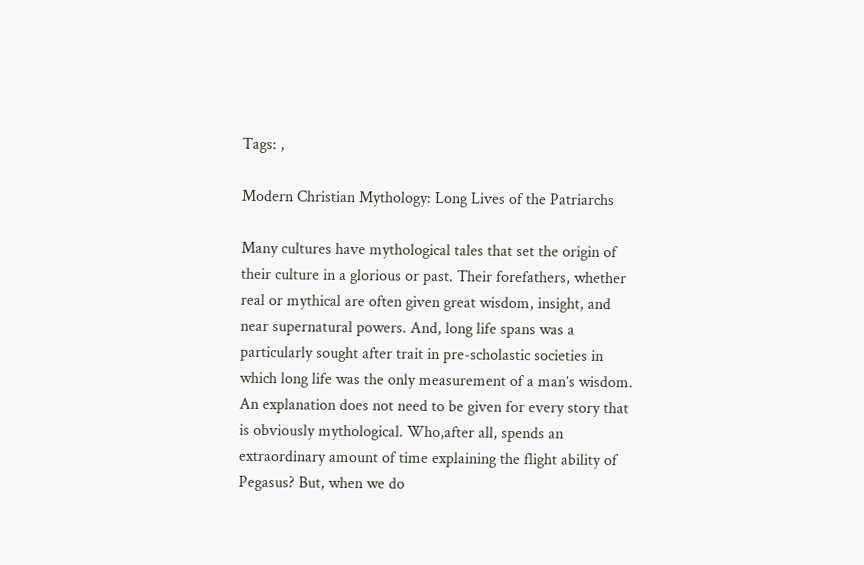Tags: ,

Modern Christian Mythology: Long Lives of the Patriarchs

Many cultures have mythological tales that set the origin of their culture in a glorious or past. Their forefathers, whether real or mythical are often given great wisdom, insight, and near supernatural powers. And, long life spans was a particularly sought after trait in pre-scholastic societies in which long life was the only measurement of a man’s wisdom. An explanation does not need to be given for every story that is obviously mythological. Who,after all, spends an extraordinary amount of time explaining the flight ability of Pegasus? But, when we do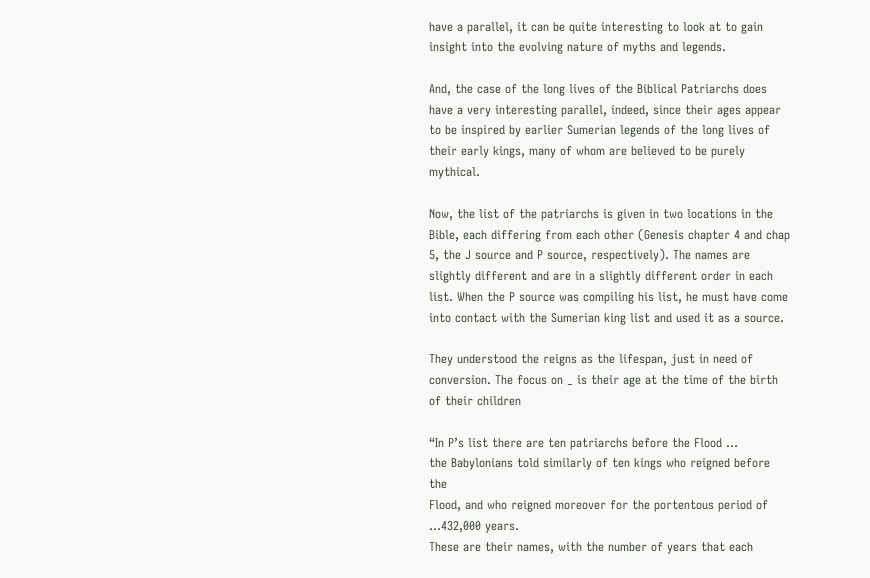have a parallel, it can be quite interesting to look at to gain insight into the evolving nature of myths and legends.

And, the case of the long lives of the Biblical Patriarchs does have a very interesting parallel, indeed, since their ages appear to be inspired by earlier Sumerian legends of the long lives of their early kings, many of whom are believed to be purely mythical.

Now, the list of the patriarchs is given in two locations in the Bible, each differing from each other (Genesis chapter 4 and chap 5, the J source and P source, respectively). The names are slightly different and are in a slightly different order in each list. When the P source was compiling his list, he must have come into contact with the Sumerian king list and used it as a source.

They understood the reigns as the lifespan, just in need of conversion. The focus on _ is their age at the time of the birth of their children

“In P’s list there are ten patriarchs before the Flood …
the Babylonians told similarly of ten kings who reigned before the
Flood, and who reigned moreover for the portentous period of …432,000 years.
These are their names, with the number of years that each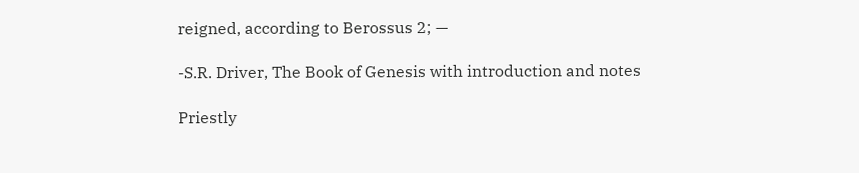reigned, according to Berossus 2; —

-S.R. Driver, The Book of Genesis with introduction and notes

Priestly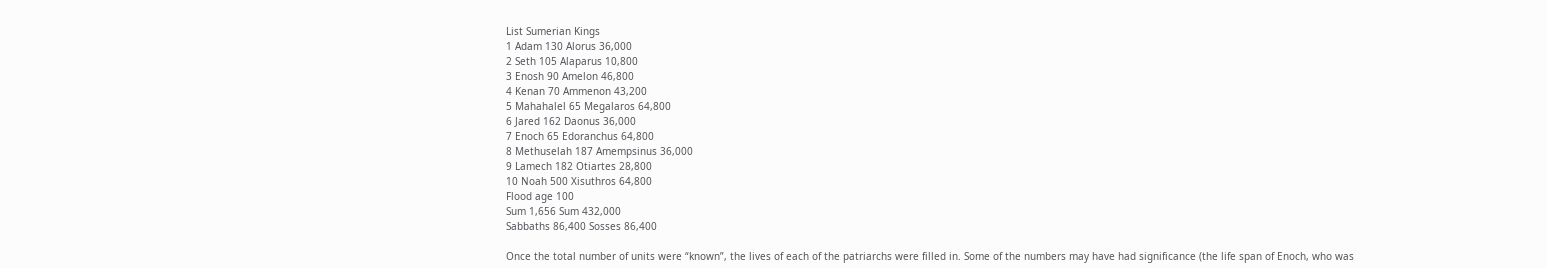List Sumerian Kings
1 Adam 130 Alorus 36,000
2 Seth 105 Alaparus 10,800
3 Enosh 90 Amelon 46,800
4 Kenan 70 Ammenon 43,200
5 Mahahalel 65 Megalaros 64,800
6 Jared 162 Daonus 36,000
7 Enoch 65 Edoranchus 64,800
8 Methuselah 187 Amempsinus 36,000
9 Lamech 182 Otiartes 28,800
10 Noah 500 Xisuthros 64,800
Flood age 100
Sum 1,656 Sum 432,000
Sabbaths 86,400 Sosses 86,400

Once the total number of units were “known”, the lives of each of the patriarchs were filled in. Some of the numbers may have had significance (the life span of Enoch, who was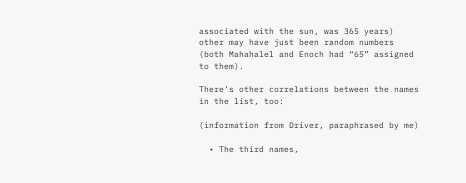associated with the sun, was 365 years) other may have just been random numbers (both Mahahalel and Enoch had “65” assigned to them).

There’s other correlations between the names in the list, too:

(information from Driver, paraphrased by me)

  • The third names,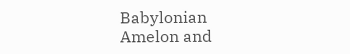Babylonian Amelon and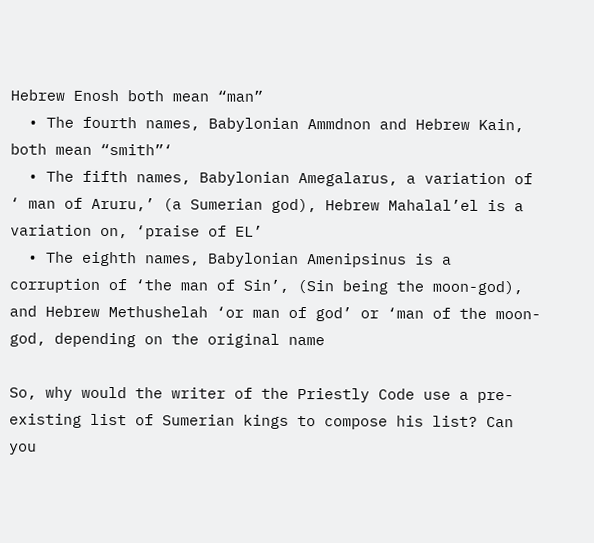Hebrew Enosh both mean “man”
  • The fourth names, Babylonian Ammdnon and Hebrew Kain, both mean “smith”‘
  • The fifth names, Babylonian Amegalarus, a variation of ‘ man of Aruru,’ (a Sumerian god), Hebrew Mahalal’el is a variation on, ‘praise of EL’
  • The eighth names, Babylonian Amenipsinus is a corruption of ‘the man of Sin’, (Sin being the moon-god), and Hebrew Methushelah ‘or man of god’ or ‘man of the moon-god, depending on the original name

So, why would the writer of the Priestly Code use a pre-existing list of Sumerian kings to compose his list? Can you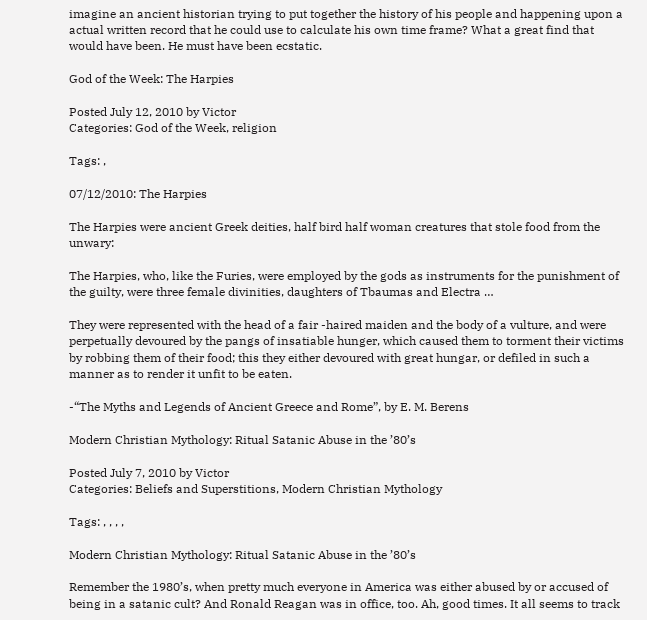imagine an ancient historian trying to put together the history of his people and happening upon a actual written record that he could use to calculate his own time frame? What a great find that would have been. He must have been ecstatic.

God of the Week: The Harpies

Posted July 12, 2010 by Victor
Categories: God of the Week, religion

Tags: ,

07/12/2010: The Harpies

The Harpies were ancient Greek deities, half bird half woman creatures that stole food from the unwary:

The Harpies, who, like the Furies, were employed by the gods as instruments for the punishment of the guilty, were three female divinities, daughters of Tbaumas and Electra …

They were represented with the head of a fair -haired maiden and the body of a vulture, and were perpetually devoured by the pangs of insatiable hunger, which caused them to torment their victims by robbing them of their food; this they either devoured with great hungar, or defiled in such a manner as to render it unfit to be eaten.

-“The Myths and Legends of Ancient Greece and Rome”, by E. M. Berens

Modern Christian Mythology: Ritual Satanic Abuse in the ’80’s

Posted July 7, 2010 by Victor
Categories: Beliefs and Superstitions, Modern Christian Mythology

Tags: , , , ,

Modern Christian Mythology: Ritual Satanic Abuse in the ’80’s

Remember the 1980’s, when pretty much everyone in America was either abused by or accused of being in a satanic cult? And Ronald Reagan was in office, too. Ah, good times. It all seems to track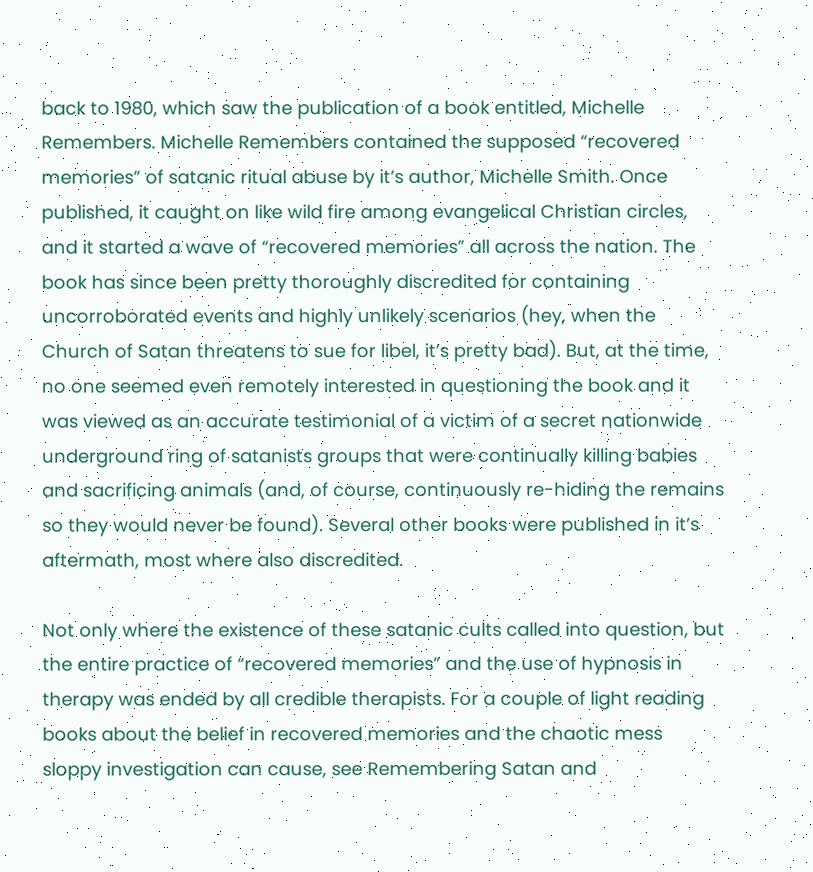back to 1980, which saw the publication of a book entitled, Michelle Remembers. Michelle Remembers contained the supposed “recovered memories” of satanic ritual abuse by it’s author, Michelle Smith. Once published, it caught on like wild fire among evangelical Christian circles, and it started a wave of “recovered memories” all across the nation. The book has since been pretty thoroughly discredited for containing uncorroborated events and highly unlikely scenarios (hey, when the Church of Satan threatens to sue for libel, it’s pretty bad). But, at the time, no one seemed even remotely interested in questioning the book and it was viewed as an accurate testimonial of a victim of a secret nationwide underground ring of satanists groups that were continually killing babies and sacrificing animals (and, of course, continuously re-hiding the remains so they would never be found). Several other books were published in it’s aftermath, most where also discredited.

Not only where the existence of these satanic cults called into question, but the entire practice of “recovered memories” and the use of hypnosis in therapy was ended by all credible therapists. For a couple of light reading books about the belief in recovered memories and the chaotic mess sloppy investigation can cause, see Remembering Satan and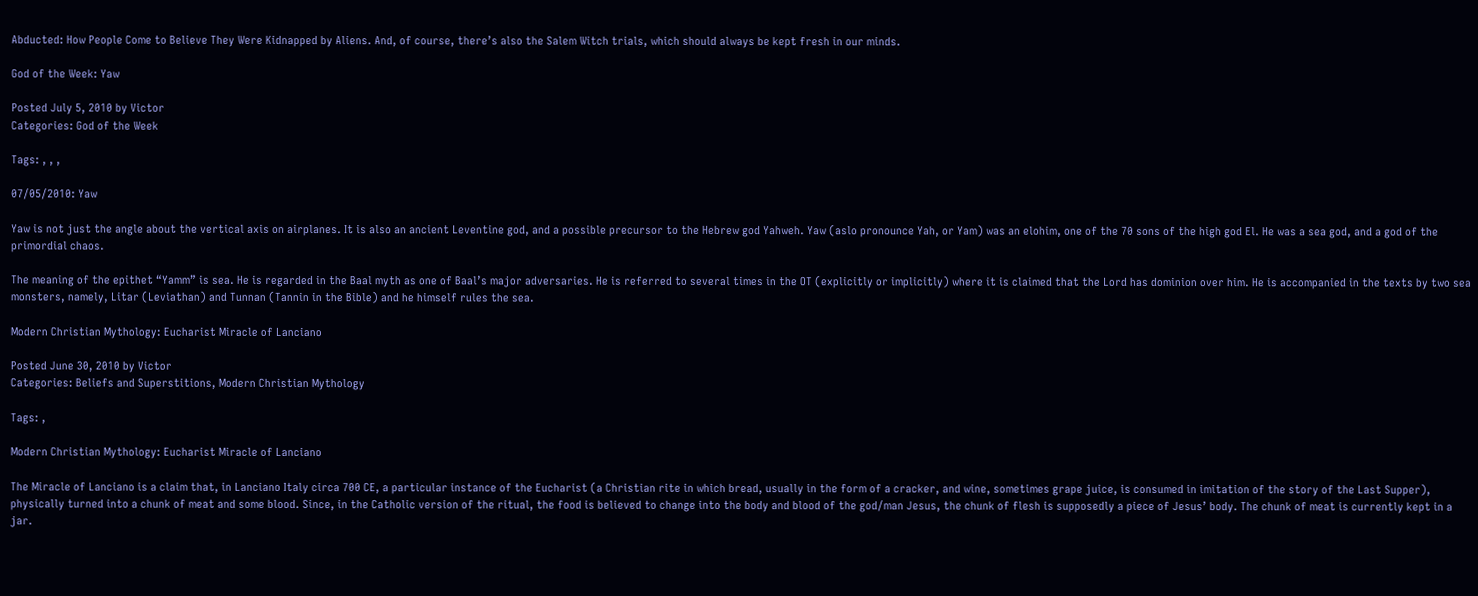Abducted: How People Come to Believe They Were Kidnapped by Aliens. And, of course, there’s also the Salem Witch trials, which should always be kept fresh in our minds.

God of the Week: Yaw

Posted July 5, 2010 by Victor
Categories: God of the Week

Tags: , , ,

07/05/2010: Yaw

Yaw is not just the angle about the vertical axis on airplanes. It is also an ancient Leventine god, and a possible precursor to the Hebrew god Yahweh. Yaw (aslo pronounce Yah, or Yam) was an elohim, one of the 70 sons of the high god El. He was a sea god, and a god of the primordial chaos.

The meaning of the epithet “Yamm” is sea. He is regarded in the Baal myth as one of Baal’s major adversaries. He is referred to several times in the OT (explicitly or implicitly) where it is claimed that the Lord has dominion over him. He is accompanied in the texts by two sea monsters, namely, Litar (Leviathan) and Tunnan (Tannin in the Bible) and he himself rules the sea.

Modern Christian Mythology: Eucharist Miracle of Lanciano

Posted June 30, 2010 by Victor
Categories: Beliefs and Superstitions, Modern Christian Mythology

Tags: ,

Modern Christian Mythology: Eucharist Miracle of Lanciano

The Miracle of Lanciano is a claim that, in Lanciano Italy circa 700 CE, a particular instance of the Eucharist (a Christian rite in which bread, usually in the form of a cracker, and wine, sometimes grape juice, is consumed in imitation of the story of the Last Supper), physically turned into a chunk of meat and some blood. Since, in the Catholic version of the ritual, the food is believed to change into the body and blood of the god/man Jesus, the chunk of flesh is supposedly a piece of Jesus’ body. The chunk of meat is currently kept in a jar.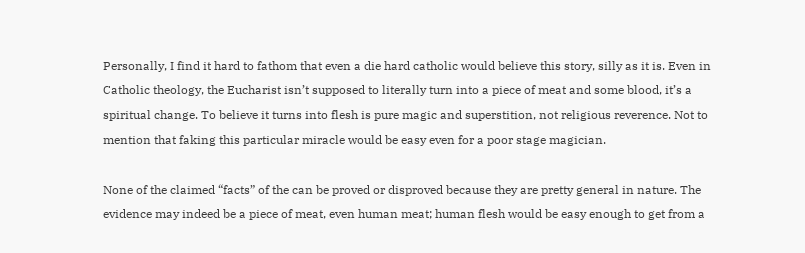Personally, I find it hard to fathom that even a die hard catholic would believe this story, silly as it is. Even in Catholic theology, the Eucharist isn’t supposed to literally turn into a piece of meat and some blood, it’s a spiritual change. To believe it turns into flesh is pure magic and superstition, not religious reverence. Not to mention that faking this particular miracle would be easy even for a poor stage magician.

None of the claimed “facts” of the can be proved or disproved because they are pretty general in nature. The evidence may indeed be a piece of meat, even human meat; human flesh would be easy enough to get from a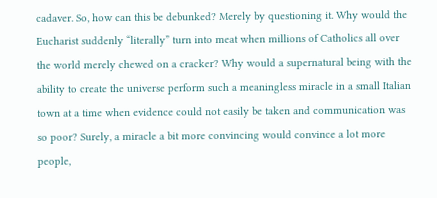cadaver. So, how can this be debunked? Merely by questioning it. Why would the Eucharist suddenly “literally” turn into meat when millions of Catholics all over the world merely chewed on a cracker? Why would a supernatural being with the ability to create the universe perform such a meaningless miracle in a small Italian town at a time when evidence could not easily be taken and communication was so poor? Surely, a miracle a bit more convincing would convince a lot more people,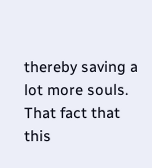thereby saving a lot more souls. That fact that this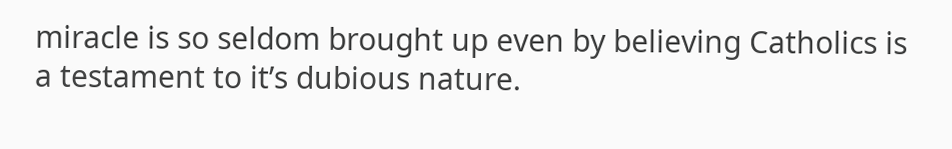miracle is so seldom brought up even by believing Catholics is a testament to it’s dubious nature.